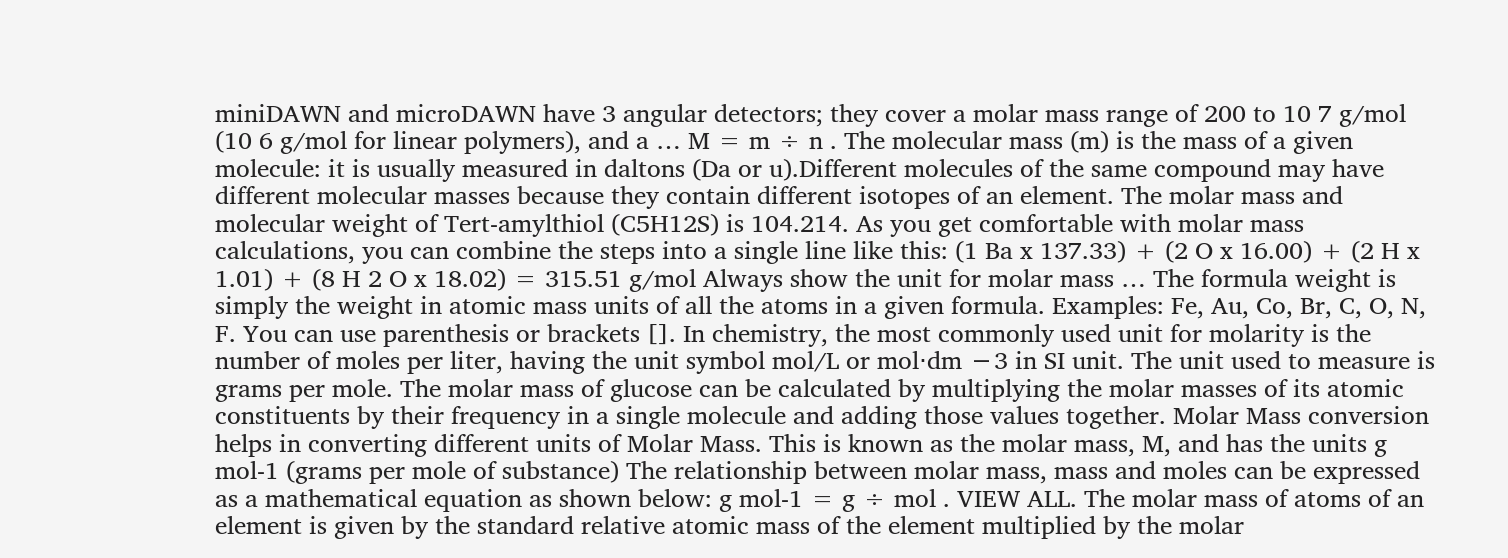miniDAWN and microDAWN have 3 angular detectors; they cover a molar mass range of 200 to 10 7 g/mol (10 6 g/mol for linear polymers), and a … M = m ÷ n . The molecular mass (m) is the mass of a given molecule: it is usually measured in daltons (Da or u).Different molecules of the same compound may have different molecular masses because they contain different isotopes of an element. The molar mass and molecular weight of Tert-amylthiol (C5H12S) is 104.214. As you get comfortable with molar mass calculations, you can combine the steps into a single line like this: (1 Ba x 137.33) + (2 O x 16.00) + (2 H x 1.01) + (8 H 2 O x 18.02) = 315.51 g/mol Always show the unit for molar mass … The formula weight is simply the weight in atomic mass units of all the atoms in a given formula. Examples: Fe, Au, Co, Br, C, O, N, F. You can use parenthesis or brackets []. In chemistry, the most commonly used unit for molarity is the number of moles per liter, having the unit symbol mol/L or mol⋅dm −3 in SI unit. The unit used to measure is grams per mole. The molar mass of glucose can be calculated by multiplying the molar masses of its atomic constituents by their frequency in a single molecule and adding those values together. Molar Mass conversion helps in converting different units of Molar Mass. This is known as the molar mass, M, and has the units g mol-1 (grams per mole of substance) The relationship between molar mass, mass and moles can be expressed as a mathematical equation as shown below: g mol-1 = g ÷ mol . VIEW ALL. The molar mass of atoms of an element is given by the standard relative atomic mass of the element multiplied by the molar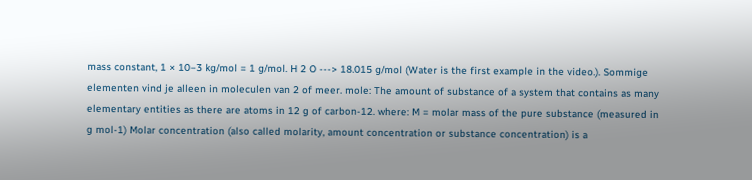mass constant, 1 × 10−3 kg/mol = 1 g/mol. H 2 O ---> 18.015 g/mol (Water is the first example in the video.). Sommige elementen vind je alleen in moleculen van 2 of meer. mole: The amount of substance of a system that contains as many elementary entities as there are atoms in 12 g of carbon-12. where: M = molar mass of the pure substance (measured in g mol-1) Molar concentration (also called molarity, amount concentration or substance concentration) is a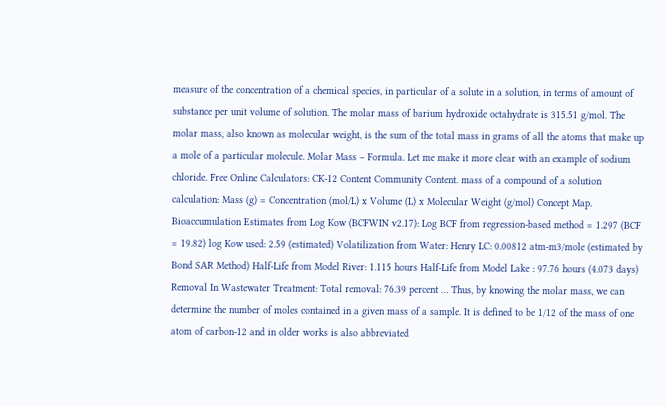measure of the concentration of a chemical species, in particular of a solute in a solution, in terms of amount of substance per unit volume of solution. The molar mass of barium hydroxide octahydrate is 315.51 g/mol. The molar mass, also known as molecular weight, is the sum of the total mass in grams of all the atoms that make up a mole of a particular molecule. Molar Mass – Formula. Let me make it more clear with an example of sodium chloride. Free Online Calculators: CK-12 Content Community Content. mass of a compound of a solution calculation: Mass (g) = Concentration (mol/L) x Volume (L) x Molecular Weight (g/mol) Concept Map. Bioaccumulation Estimates from Log Kow (BCFWIN v2.17): Log BCF from regression-based method = 1.297 (BCF = 19.82) log Kow used: 2.59 (estimated) Volatilization from Water: Henry LC: 0.00812 atm-m3/mole (estimated by Bond SAR Method) Half-Life from Model River: 1.115 hours Half-Life from Model Lake : 97.76 hours (4.073 days) Removal In Wastewater Treatment: Total removal: 76.39 percent … Thus, by knowing the molar mass, we can determine the number of moles contained in a given mass of a sample. It is defined to be 1/12 of the mass of one atom of carbon-12 and in older works is also abbreviated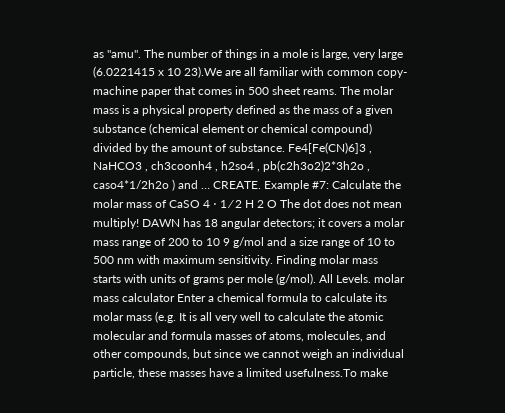as "amu". The number of things in a mole is large, very large (6.0221415 x 10 23).We are all familiar with common copy-machine paper that comes in 500 sheet reams. The molar mass is a physical property defined as the mass of a given substance (chemical element or chemical compound) divided by the amount of substance. Fe4[Fe(CN)6]3 , NaHCO3 , ch3coonh4 , h2so4 , pb(c2h3o2)2*3h2o , caso4*1/2h2o ) and … CREATE. Example #7: Calculate the molar mass of CaSO 4 ⋅ 1 ⁄ 2 H 2 O The dot does not mean multiply! DAWN has 18 angular detectors; it covers a molar mass range of 200 to 10 9 g/mol and a size range of 10 to 500 nm with maximum sensitivity. Finding molar mass starts with units of grams per mole (g/mol). All Levels. molar mass calculator Enter a chemical formula to calculate its molar mass (e.g. It is all very well to calculate the atomic molecular and formula masses of atoms, molecules, and other compounds, but since we cannot weigh an individual particle, these masses have a limited usefulness.To make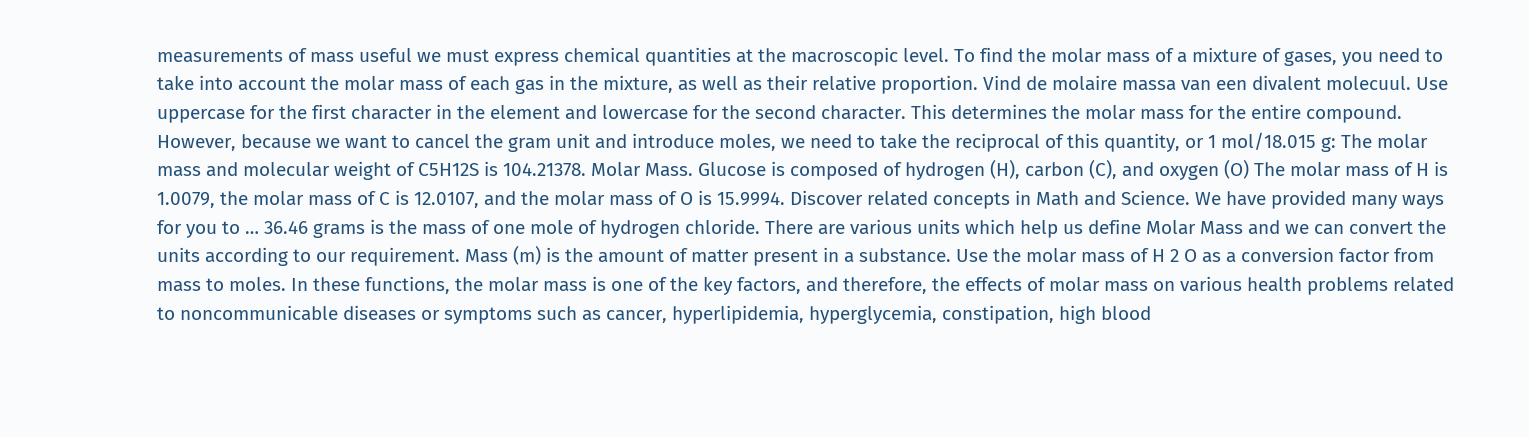measurements of mass useful we must express chemical quantities at the macroscopic level. To find the molar mass of a mixture of gases, you need to take into account the molar mass of each gas in the mixture, as well as their relative proportion. Vind de molaire massa van een divalent molecuul. Use uppercase for the first character in the element and lowercase for the second character. This determines the molar mass for the entire compound. However, because we want to cancel the gram unit and introduce moles, we need to take the reciprocal of this quantity, or 1 mol/18.015 g: The molar mass and molecular weight of C5H12S is 104.21378. Molar Mass. Glucose is composed of hydrogen (H), carbon (C), and oxygen (O) The molar mass of H is 1.0079, the molar mass of C is 12.0107, and the molar mass of O is 15.9994. Discover related concepts in Math and Science. We have provided many ways for you to … 36.46 grams is the mass of one mole of hydrogen chloride. There are various units which help us define Molar Mass and we can convert the units according to our requirement. Mass (m) is the amount of matter present in a substance. Use the molar mass of H 2 O as a conversion factor from mass to moles. In these functions, the molar mass is one of the key factors, and therefore, the effects of molar mass on various health problems related to noncommunicable diseases or symptoms such as cancer, hyperlipidemia, hyperglycemia, constipation, high blood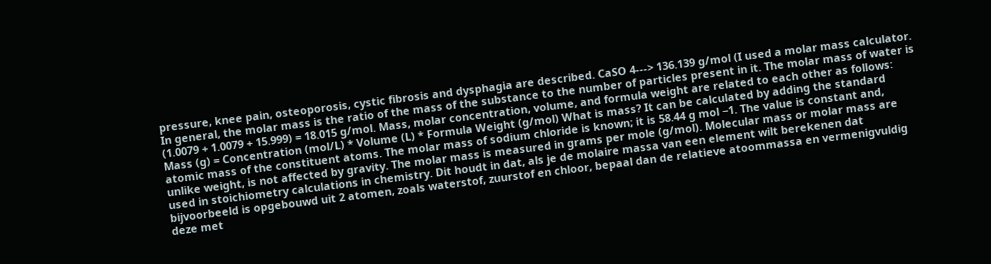pressure, knee pain, osteoporosis, cystic fibrosis and dysphagia are described. CaSO 4---> 136.139 g/mol (I used a molar mass calculator. In general, the molar mass is the ratio of the mass of the substance to the number of particles present in it. The molar mass of water is (1.0079 + 1.0079 + 15.999) = 18.015 g/mol. Mass, molar concentration, volume, and formula weight are related to each other as follows: Mass (g) = Concentration (mol/L) * Volume (L) * Formula Weight (g/mol) What is mass? It can be calculated by adding the standard atomic mass of the constituent atoms. The molar mass of sodium chloride is known; it is 58.44 g mol −1. The value is constant and, unlike weight, is not affected by gravity. The molar mass is measured in grams per mole (g/mol). Molecular mass or molar mass are used in stoichiometry calculations in chemistry. Dit houdt in dat, als je de molaire massa van een element wilt berekenen dat bijvoorbeeld is opgebouwd uit 2 atomen, zoals waterstof, zuurstof en chloor, bepaal dan de relatieve atoommassa en vermenigvuldig deze met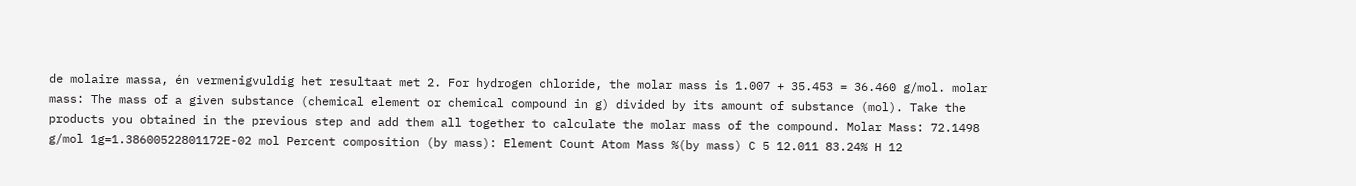de molaire massa, én vermenigvuldig het resultaat met 2. For hydrogen chloride, the molar mass is 1.007 + 35.453 = 36.460 g/mol. molar mass: The mass of a given substance (chemical element or chemical compound in g) divided by its amount of substance (mol). Take the products you obtained in the previous step and add them all together to calculate the molar mass of the compound. Molar Mass: 72.1498 g/mol 1g=1.38600522801172E-02 mol Percent composition (by mass): Element Count Atom Mass %(by mass) C 5 12.011 83.24% H 12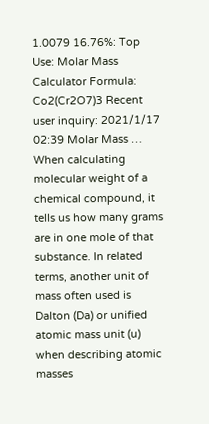1.0079 16.76%: Top Use: Molar Mass Calculator Formula: Co2(Cr2O7)3 Recent user inquiry: 2021/1/17 02:39 Molar Mass … When calculating molecular weight of a chemical compound, it tells us how many grams are in one mole of that substance. In related terms, another unit of mass often used is Dalton (Da) or unified atomic mass unit (u) when describing atomic masses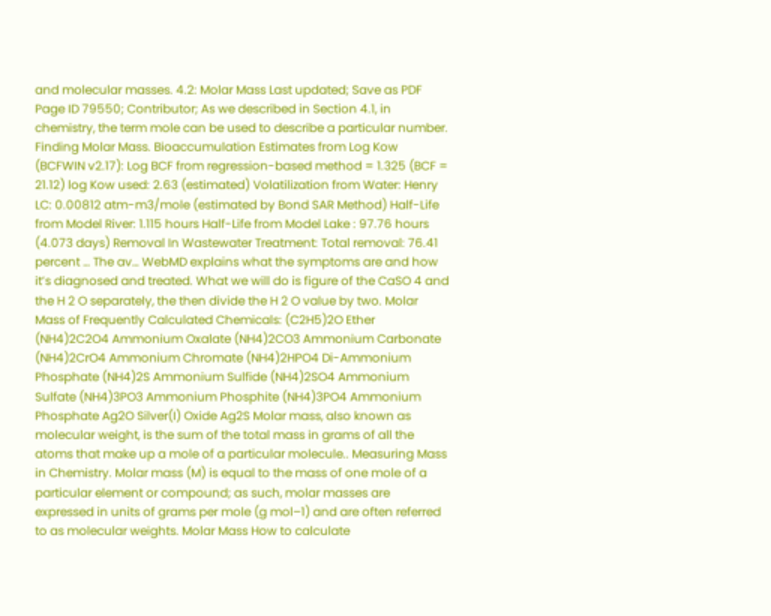and molecular masses. 4.2: Molar Mass Last updated; Save as PDF Page ID 79550; Contributor; As we described in Section 4.1, in chemistry, the term mole can be used to describe a particular number. Finding Molar Mass. Bioaccumulation Estimates from Log Kow (BCFWIN v2.17): Log BCF from regression-based method = 1.325 (BCF = 21.12) log Kow used: 2.63 (estimated) Volatilization from Water: Henry LC: 0.00812 atm-m3/mole (estimated by Bond SAR Method) Half-Life from Model River: 1.115 hours Half-Life from Model Lake : 97.76 hours (4.073 days) Removal In Wastewater Treatment: Total removal: 76.41 percent … The av… WebMD explains what the symptoms are and how it’s diagnosed and treated. What we will do is figure of the CaSO 4 and the H 2 O separately, the then divide the H 2 O value by two. Molar Mass of Frequently Calculated Chemicals: (C2H5)2O Ether (NH4)2C2O4 Ammonium Oxalate (NH4)2CO3 Ammonium Carbonate (NH4)2CrO4 Ammonium Chromate (NH4)2HPO4 Di-Ammonium Phosphate (NH4)2S Ammonium Sulfide (NH4)2SO4 Ammonium Sulfate (NH4)3PO3 Ammonium Phosphite (NH4)3PO4 Ammonium Phosphate Ag2O Silver(I) Oxide Ag2S Molar mass, also known as molecular weight, is the sum of the total mass in grams of all the atoms that make up a mole of a particular molecule.. Measuring Mass in Chemistry. Molar mass (M) is equal to the mass of one mole of a particular element or compound; as such, molar masses are expressed in units of grams per mole (g mol–1) and are often referred to as molecular weights. Molar Mass How to calculate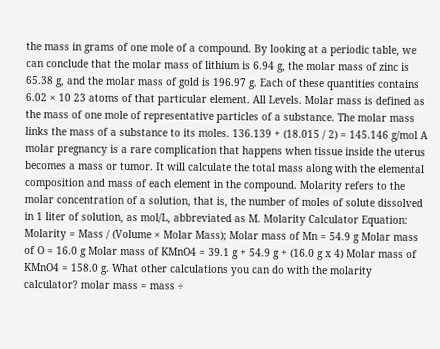the mass in grams of one mole of a compound. By looking at a periodic table, we can conclude that the molar mass of lithium is 6.94 g, the molar mass of zinc is 65.38 g, and the molar mass of gold is 196.97 g. Each of these quantities contains 6.02 × 10 23 atoms of that particular element. All Levels. Molar mass is defined as the mass of one mole of representative particles of a substance. The molar mass links the mass of a substance to its moles. 136.139 + (18.015 / 2) = 145.146 g/mol A molar pregnancy is a rare complication that happens when tissue inside the uterus becomes a mass or tumor. It will calculate the total mass along with the elemental composition and mass of each element in the compound. Molarity refers to the molar concentration of a solution, that is, the number of moles of solute dissolved in 1 liter of solution, as mol/L, abbreviated as M. Molarity Calculator Equation: Molarity = Mass / (Volume × Molar Mass); Molar mass of Mn = 54.9 g Molar mass of O = 16.0 g Molar mass of KMnO4 = 39.1 g + 54.9 g + (16.0 g x 4) Molar mass of KMnO4 = 158.0 g. What other calculations you can do with the molarity calculator? molar mass = mass ÷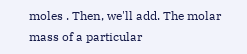moles . Then, we'll add. The molar mass of a particular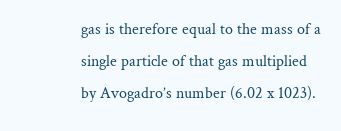gas is therefore equal to the mass of a single particle of that gas multiplied by Avogadro’s number (6.02 x 1023).